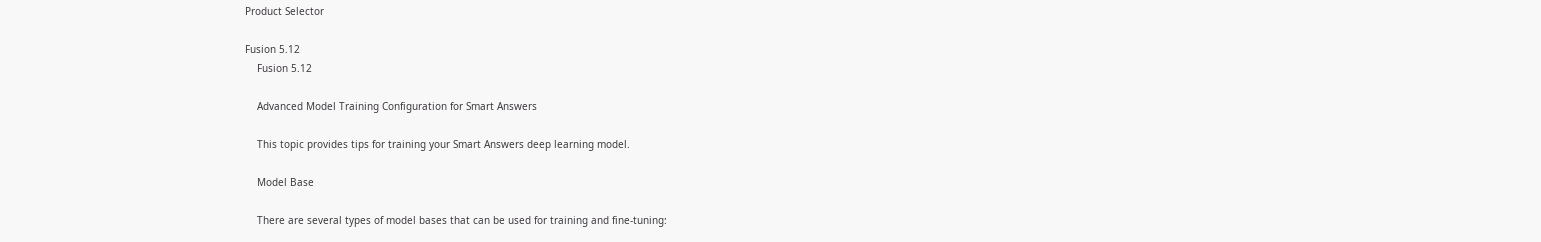Product Selector

Fusion 5.12
    Fusion 5.12

    Advanced Model Training Configuration for Smart Answers

    This topic provides tips for training your Smart Answers deep learning model.

    Model Base

    There are several types of model bases that can be used for training and fine-tuning: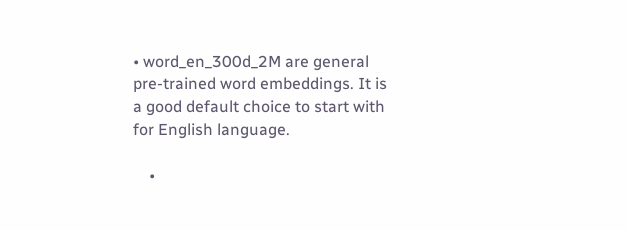• word_en_300d_2M are general pre-trained word embeddings. It is a good default choice to start with for English language.

    •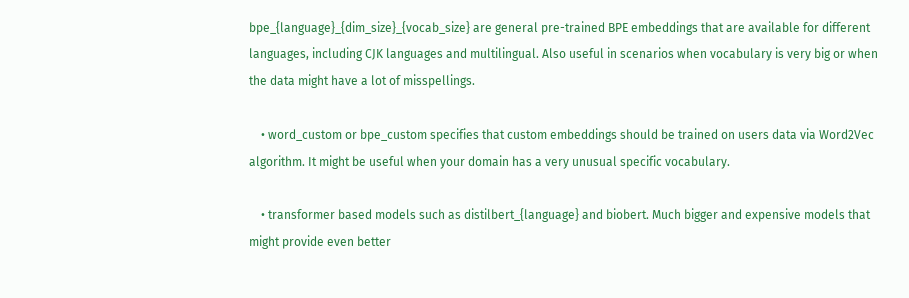bpe_{language}_{dim_size}_{vocab_size} are general pre-trained BPE embeddings that are available for different languages, including CJK languages and multilingual. Also useful in scenarios when vocabulary is very big or when the data might have a lot of misspellings.

    • word_custom or bpe_custom specifies that custom embeddings should be trained on users data via Word2Vec algorithm. It might be useful when your domain has a very unusual specific vocabulary.

    • transformer based models such as distilbert_{language} and biobert. Much bigger and expensive models that might provide even better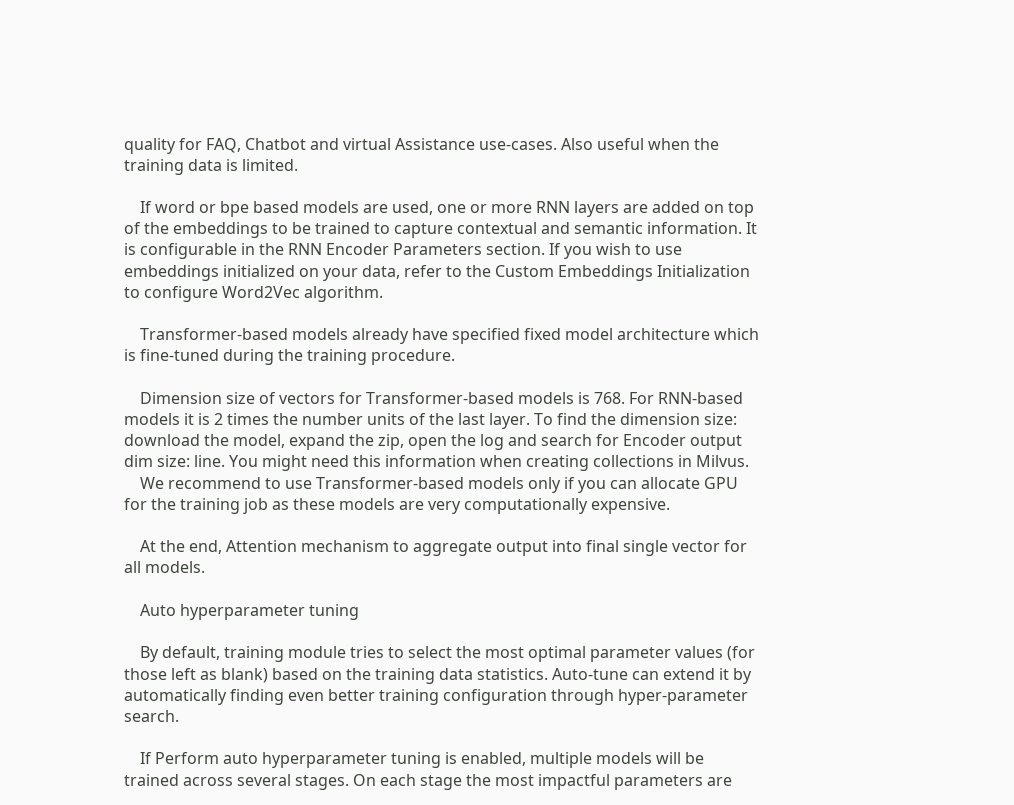quality for FAQ, Chatbot and virtual Assistance use-cases. Also useful when the training data is limited.

    If word or bpe based models are used, one or more RNN layers are added on top of the embeddings to be trained to capture contextual and semantic information. It is configurable in the RNN Encoder Parameters section. If you wish to use embeddings initialized on your data, refer to the Custom Embeddings Initialization to configure Word2Vec algorithm.

    Transformer-based models already have specified fixed model architecture which is fine-tuned during the training procedure.

    Dimension size of vectors for Transformer-based models is 768. For RNN-based models it is 2 times the number units of the last layer. To find the dimension size: download the model, expand the zip, open the log and search for Encoder output dim size: line. You might need this information when creating collections in Milvus.
    We recommend to use Transformer-based models only if you can allocate GPU for the training job as these models are very computationally expensive.

    At the end, Attention mechanism to aggregate output into final single vector for all models.

    Auto hyperparameter tuning

    By default, training module tries to select the most optimal parameter values (for those left as blank) based on the training data statistics. Auto-tune can extend it by automatically finding even better training configuration through hyper-parameter search.

    If Perform auto hyperparameter tuning is enabled, multiple models will be trained across several stages. On each stage the most impactful parameters are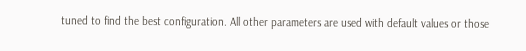tuned to find the best configuration. All other parameters are used with default values or those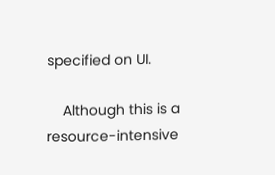specified on UI.

    Although this is a resource-intensive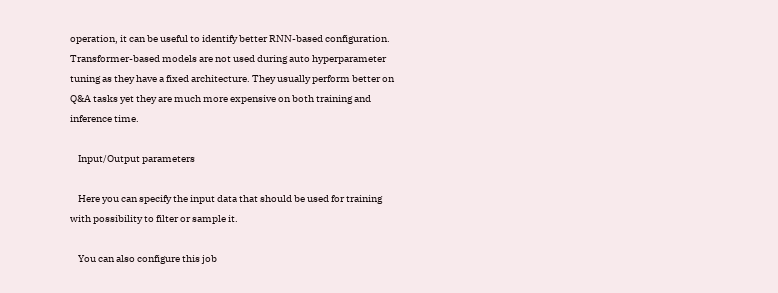operation, it can be useful to identify better RNN-based configuration. Transformer-based models are not used during auto hyperparameter tuning as they have a fixed architecture. They usually perform better on Q&A tasks yet they are much more expensive on both training and inference time.

    Input/Output parameters

    Here you can specify the input data that should be used for training with possibility to filter or sample it.

    You can also configure this job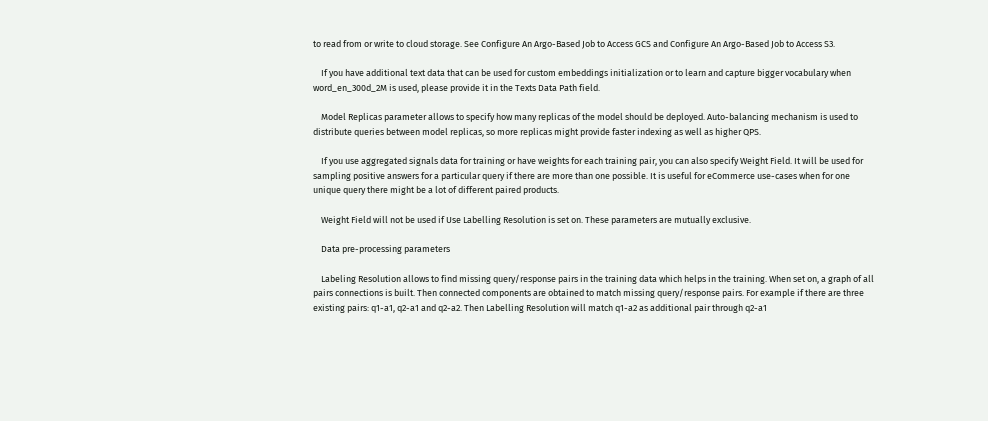to read from or write to cloud storage. See Configure An Argo-Based Job to Access GCS and Configure An Argo-Based Job to Access S3.

    If you have additional text data that can be used for custom embeddings initialization or to learn and capture bigger vocabulary when word_en_300d_2M is used, please provide it in the Texts Data Path field.

    Model Replicas parameter allows to specify how many replicas of the model should be deployed. Auto-balancing mechanism is used to distribute queries between model replicas, so more replicas might provide faster indexing as well as higher QPS.

    If you use aggregated signals data for training or have weights for each training pair, you can also specify Weight Field. It will be used for sampling positive answers for a particular query if there are more than one possible. It is useful for eCommerce use-cases when for one unique query there might be a lot of different paired products.

    Weight Field will not be used if Use Labelling Resolution is set on. These parameters are mutually exclusive.

    Data pre-processing parameters

    Labeling Resolution allows to find missing query/response pairs in the training data which helps in the training. When set on, a graph of all pairs connections is built. Then connected components are obtained to match missing query/response pairs. For example if there are three existing pairs: q1-a1, q2-a1 and q2-a2. Then Labelling Resolution will match q1-a2 as additional pair through q2-a1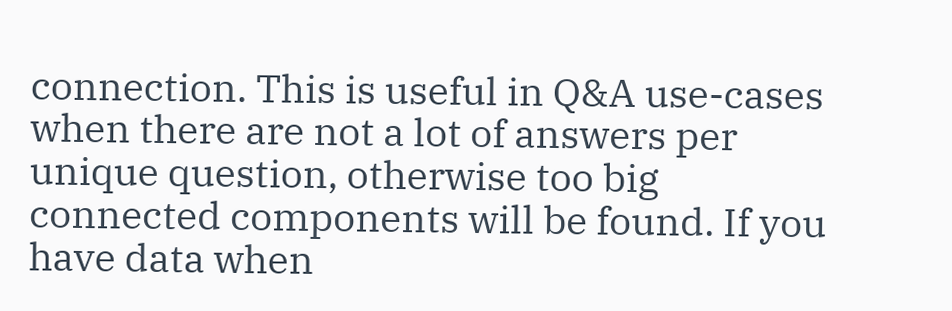connection. This is useful in Q&A use-cases when there are not a lot of answers per unique question, otherwise too big connected components will be found. If you have data when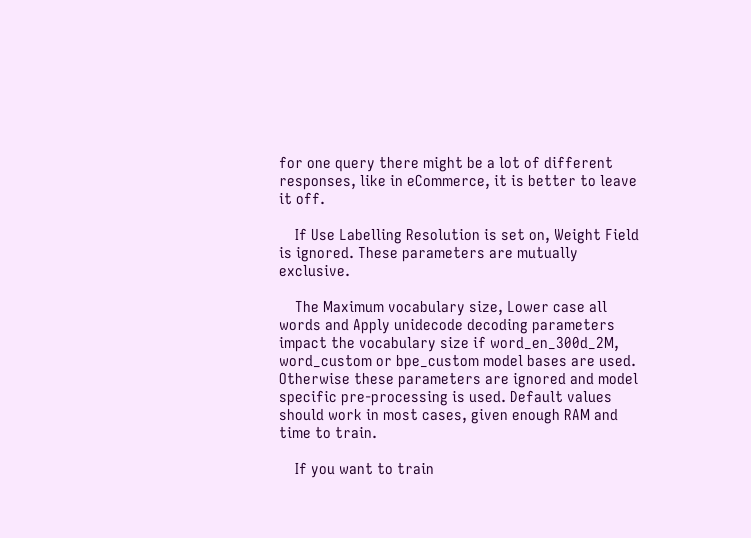for one query there might be a lot of different responses, like in eCommerce, it is better to leave it off.

    If Use Labelling Resolution is set on, Weight Field is ignored. These parameters are mutually exclusive.

    The Maximum vocabulary size, Lower case all words and Apply unidecode decoding parameters impact the vocabulary size if word_en_300d_2M, word_custom or bpe_custom model bases are used. Otherwise these parameters are ignored and model specific pre-processing is used. Default values should work in most cases, given enough RAM and time to train.

    If you want to train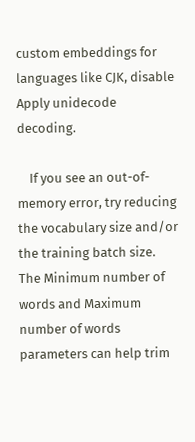custom embeddings for languages like CJK, disable Apply unidecode decoding.

    If you see an out-of-memory error, try reducing the vocabulary size and/or the training batch size. The Minimum number of words and Maximum number of words parameters can help trim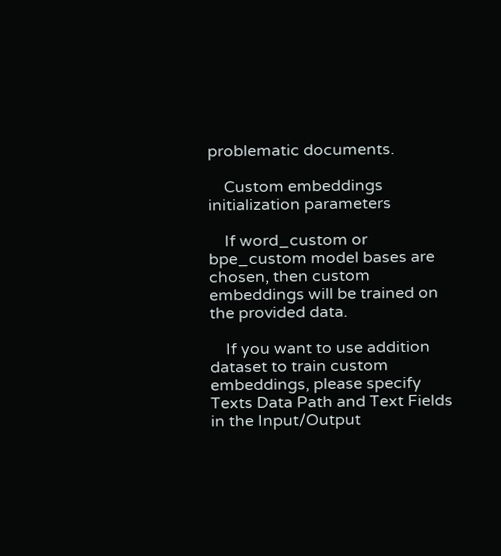problematic documents.

    Custom embeddings initialization parameters

    If word_custom or bpe_custom model bases are chosen, then custom embeddings will be trained on the provided data.

    If you want to use addition dataset to train custom embeddings, please specify Texts Data Path and Text Fields in the Input/Output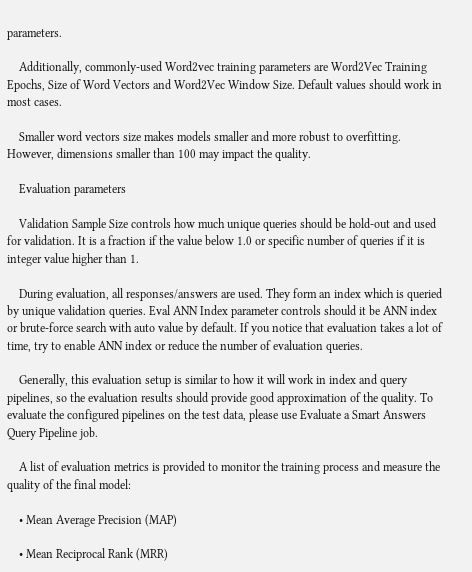parameters.

    Additionally, commonly-used Word2vec training parameters are Word2Vec Training Epochs, Size of Word Vectors and Word2Vec Window Size. Default values should work in most cases.

    Smaller word vectors size makes models smaller and more robust to overfitting. However, dimensions smaller than 100 may impact the quality.

    Evaluation parameters

    Validation Sample Size controls how much unique queries should be hold-out and used for validation. It is a fraction if the value below 1.0 or specific number of queries if it is integer value higher than 1.

    During evaluation, all responses/answers are used. They form an index which is queried by unique validation queries. Eval ANN Index parameter controls should it be ANN index or brute-force search with auto value by default. If you notice that evaluation takes a lot of time, try to enable ANN index or reduce the number of evaluation queries.

    Generally, this evaluation setup is similar to how it will work in index and query pipelines, so the evaluation results should provide good approximation of the quality. To evaluate the configured pipelines on the test data, please use Evaluate a Smart Answers Query Pipeline job.

    A list of evaluation metrics is provided to monitor the training process and measure the quality of the final model:

    • Mean Average Precision (MAP)

    • Mean Reciprocal Rank (MRR)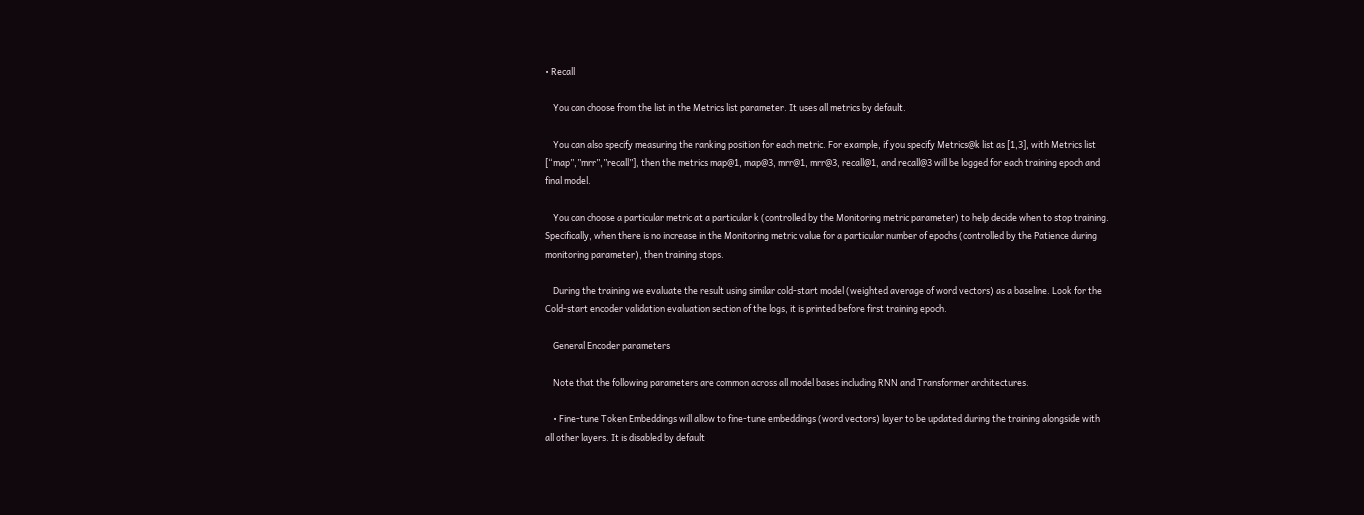• Recall

    You can choose from the list in the Metrics list parameter. It uses all metrics by default.

    You can also specify measuring the ranking position for each metric. For example, if you specify Metrics@k list as [1,3], with Metrics list [“map”,”mrr”,”recall”], then the metrics map@1, map@3, mrr@1, mrr@3, recall@1, and recall@3 will be logged for each training epoch and final model.

    You can choose a particular metric at a particular k (controlled by the Monitoring metric parameter) to help decide when to stop training. Specifically, when there is no increase in the Monitoring metric value for a particular number of epochs (controlled by the Patience during monitoring parameter), then training stops.

    During the training we evaluate the result using similar cold-start model (weighted average of word vectors) as a baseline. Look for the Cold-start encoder validation evaluation section of the logs, it is printed before first training epoch.

    General Encoder parameters

    Note that the following parameters are common across all model bases including RNN and Transformer architectures.

    • Fine-tune Token Embeddings will allow to fine-tune embeddings (word vectors) layer to be updated during the training alongside with all other layers. It is disabled by default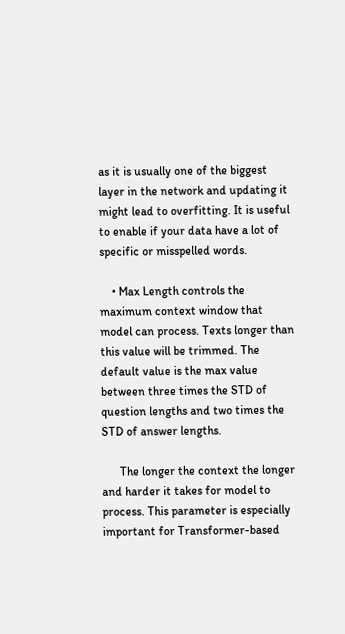as it is usually one of the biggest layer in the network and updating it might lead to overfitting. It is useful to enable if your data have a lot of specific or misspelled words.

    • Max Length controls the maximum context window that model can process. Texts longer than this value will be trimmed. The default value is the max value between three times the STD of question lengths and two times the STD of answer lengths.

      The longer the context the longer and harder it takes for model to process. This parameter is especially important for Transformer-based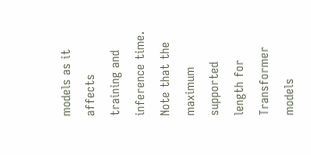models as it affects training and inference time. Note that the maximum supported length for Transformer models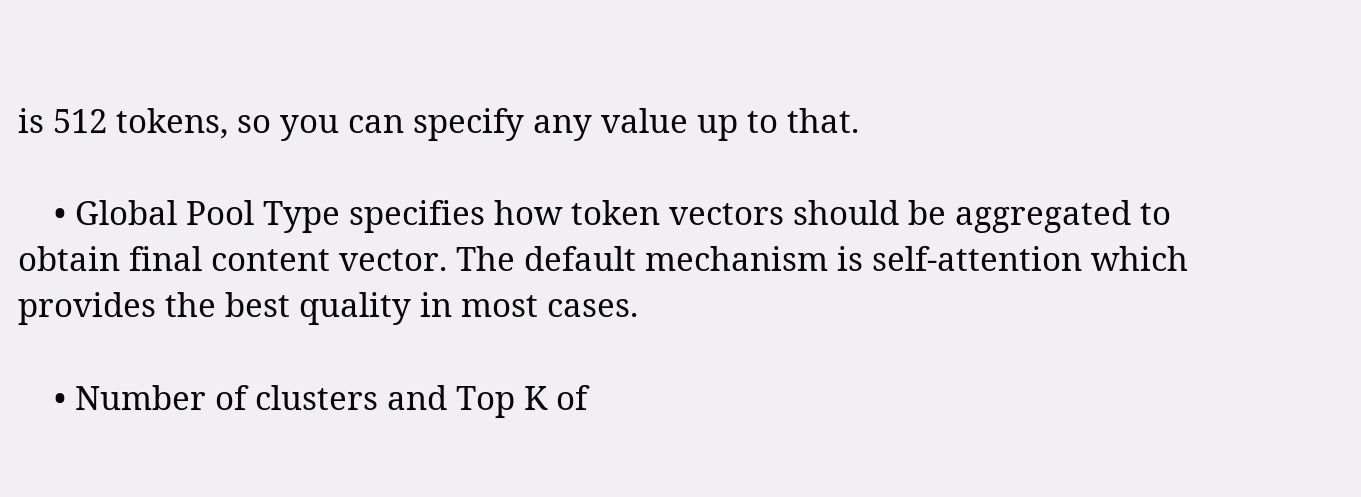is 512 tokens, so you can specify any value up to that.

    • Global Pool Type specifies how token vectors should be aggregated to obtain final content vector. The default mechanism is self-attention which provides the best quality in most cases.

    • Number of clusters and Top K of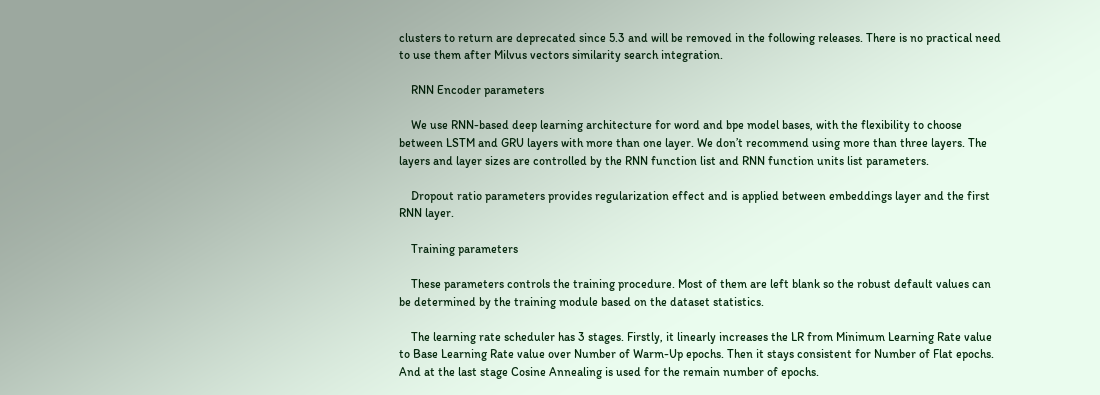clusters to return are deprecated since 5.3 and will be removed in the following releases. There is no practical need to use them after Milvus vectors similarity search integration.

    RNN Encoder parameters

    We use RNN-based deep learning architecture for word and bpe model bases, with the flexibility to choose between LSTM and GRU layers with more than one layer. We don’t recommend using more than three layers. The layers and layer sizes are controlled by the RNN function list and RNN function units list parameters.

    Dropout ratio parameters provides regularization effect and is applied between embeddings layer and the first RNN layer.

    Training parameters

    These parameters controls the training procedure. Most of them are left blank so the robust default values can be determined by the training module based on the dataset statistics.

    The learning rate scheduler has 3 stages. Firstly, it linearly increases the LR from Minimum Learning Rate value to Base Learning Rate value over Number of Warm-Up epochs. Then it stays consistent for Number of Flat epochs. And at the last stage Cosine Annealing is used for the remain number of epochs.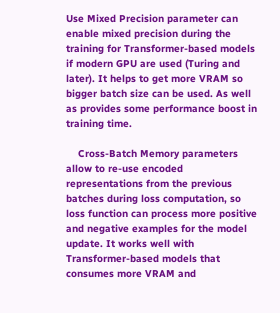Use Mixed Precision parameter can enable mixed precision during the training for Transformer-based models if modern GPU are used (Turing and later). It helps to get more VRAM so bigger batch size can be used. As well as provides some performance boost in training time.

    Cross-Batch Memory parameters allow to re-use encoded representations from the previous batches during loss computation, so loss function can process more positive and negative examples for the model update. It works well with Transformer-based models that consumes more VRAM and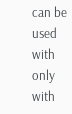can be used with only with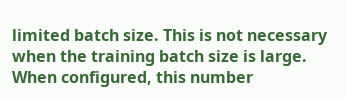limited batch size. This is not necessary when the training batch size is large. When configured, this number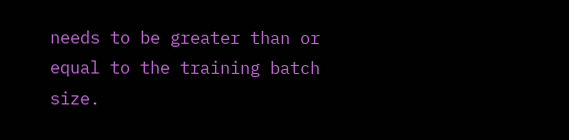needs to be greater than or equal to the training batch size.